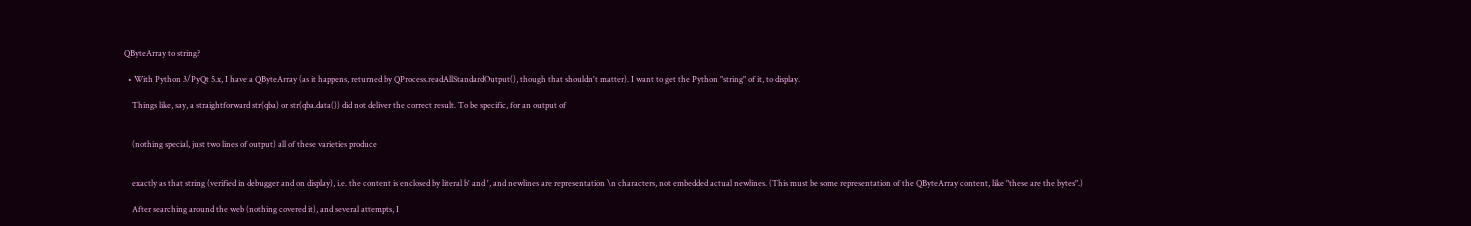QByteArray to string?

  • With Python 3/PyQt 5.x, I have a QByteArray (as it happens, returned by QProcess.readAllStandardOutput(), though that shouldn't matter). I want to get the Python "string" of it, to display.

    Things like, say, a straightforward str(qba) or str(qba.data()) did not deliver the correct result. To be specific, for an output of


    (nothing special, just two lines of output) all of these varieties produce


    exactly as that string (verified in debugger and on display), i.e. the content is enclosed by literal b' and ', and newlines are representation \n characters, not embedded actual newlines. (This must be some representation of the QByteArray content, like "these are the bytes".)

    After searching around the web (nothing covered it), and several attempts, I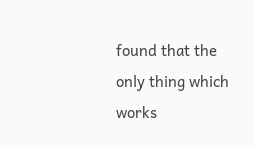found that the only thing which works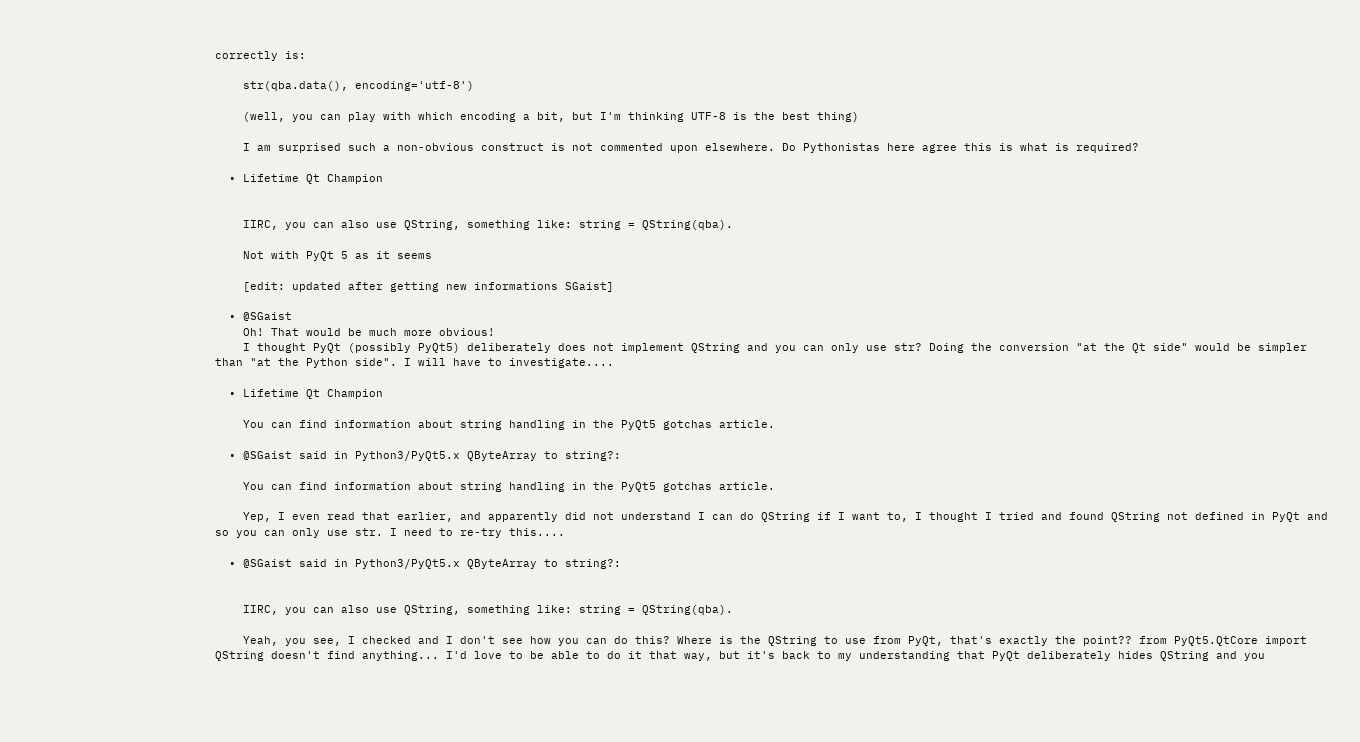correctly is:

    str(qba.data(), encoding='utf-8')

    (well, you can play with which encoding a bit, but I'm thinking UTF-8 is the best thing)

    I am surprised such a non-obvious construct is not commented upon elsewhere. Do Pythonistas here agree this is what is required?

  • Lifetime Qt Champion


    IIRC, you can also use QString, something like: string = QString(qba).

    Not with PyQt 5 as it seems

    [edit: updated after getting new informations SGaist]

  • @SGaist
    Oh! That would be much more obvious!
    I thought PyQt (possibly PyQt5) deliberately does not implement QString and you can only use str? Doing the conversion "at the Qt side" would be simpler than "at the Python side". I will have to investigate....

  • Lifetime Qt Champion

    You can find information about string handling in the PyQt5 gotchas article.

  • @SGaist said in Python3/PyQt5.x QByteArray to string?:

    You can find information about string handling in the PyQt5 gotchas article.

    Yep, I even read that earlier, and apparently did not understand I can do QString if I want to, I thought I tried and found QString not defined in PyQt and so you can only use str. I need to re-try this....

  • @SGaist said in Python3/PyQt5.x QByteArray to string?:


    IIRC, you can also use QString, something like: string = QString(qba).

    Yeah, you see, I checked and I don't see how you can do this? Where is the QString to use from PyQt, that's exactly the point?? from PyQt5.QtCore import QString doesn't find anything... I'd love to be able to do it that way, but it's back to my understanding that PyQt deliberately hides QString and you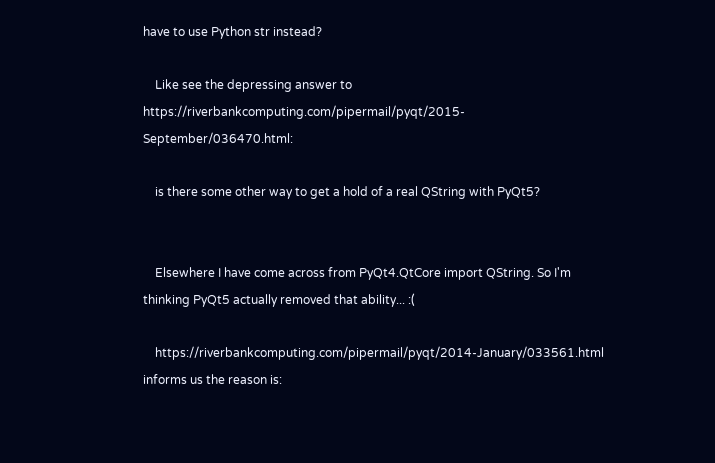have to use Python str instead?

    Like see the depressing answer to https://riverbankcomputing.com/pipermail/pyqt/2015-September/036470.html:

    is there some other way to get a hold of a real QString with PyQt5?


    Elsewhere I have come across from PyQt4.QtCore import QString. So I'm thinking PyQt5 actually removed that ability... :(

    https://riverbankcomputing.com/pipermail/pyqt/2014-January/033561.html informs us the reason is: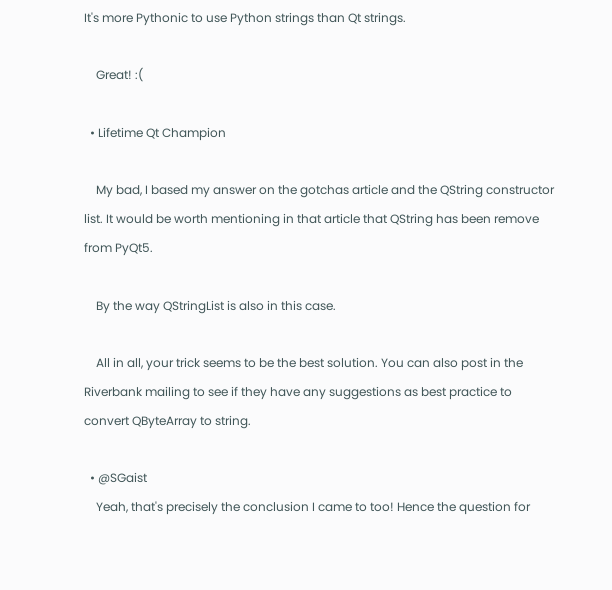It's more Pythonic to use Python strings than Qt strings.

    Great! :(

  • Lifetime Qt Champion

    My bad, I based my answer on the gotchas article and the QString constructor list. It would be worth mentioning in that article that QString has been remove from PyQt5.

    By the way QStringList is also in this case.

    All in all, your trick seems to be the best solution. You can also post in the Riverbank mailing to see if they have any suggestions as best practice to convert QByteArray to string.

  • @SGaist
    Yeah, that's precisely the conclusion I came to too! Hence the question for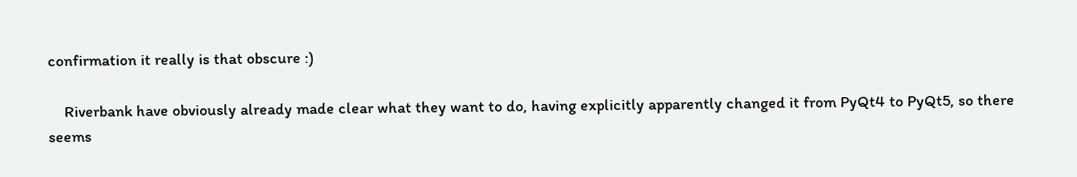confirmation it really is that obscure :)

    Riverbank have obviously already made clear what they want to do, having explicitly apparently changed it from PyQt4 to PyQt5, so there seems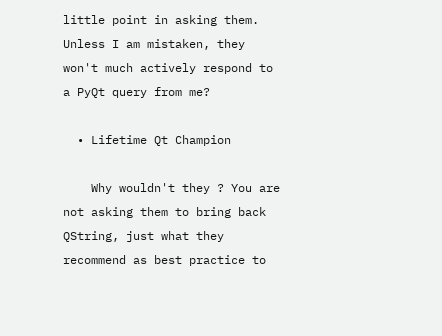little point in asking them. Unless I am mistaken, they won't much actively respond to a PyQt query from me?

  • Lifetime Qt Champion

    Why wouldn't they ? You are not asking them to bring back QString, just what they recommend as best practice to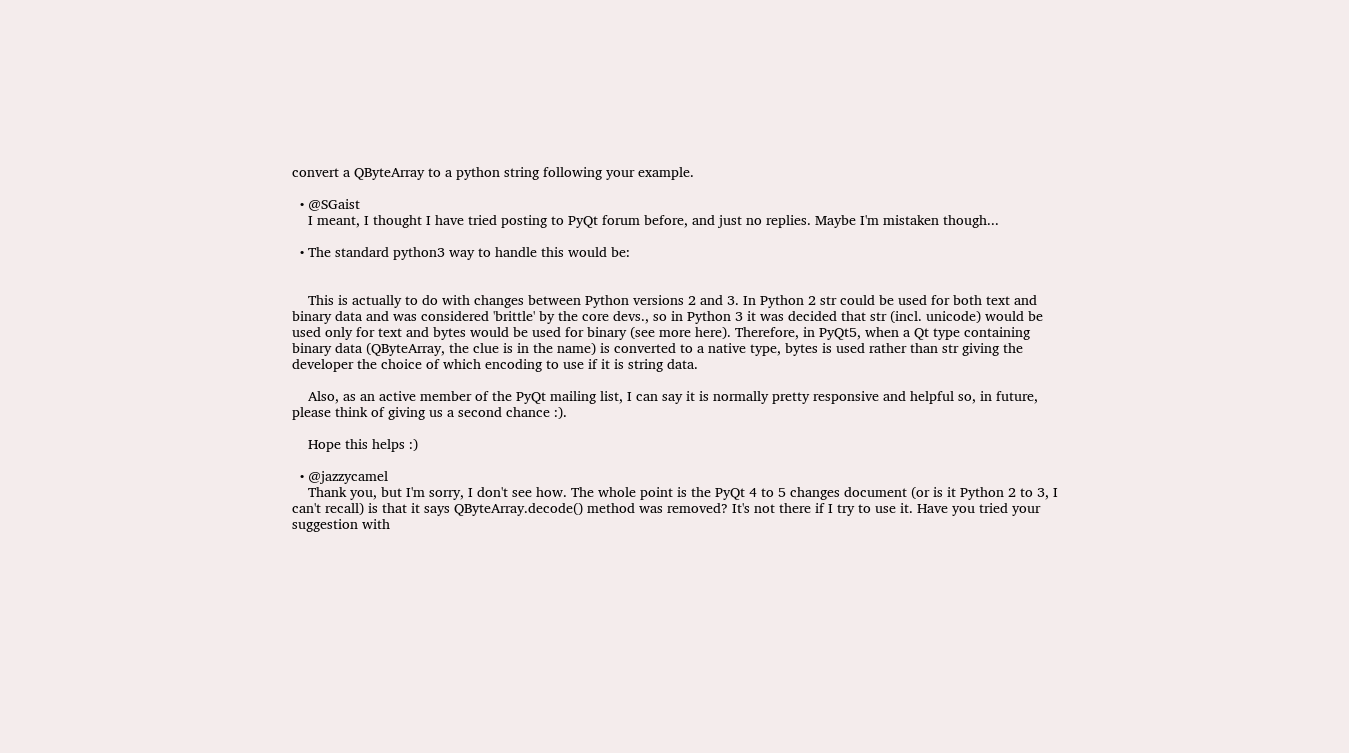convert a QByteArray to a python string following your example.

  • @SGaist
    I meant, I thought I have tried posting to PyQt forum before, and just no replies. Maybe I'm mistaken though...

  • The standard python3 way to handle this would be:


    This is actually to do with changes between Python versions 2 and 3. In Python 2 str could be used for both text and binary data and was considered 'brittle' by the core devs., so in Python 3 it was decided that str (incl. unicode) would be used only for text and bytes would be used for binary (see more here). Therefore, in PyQt5, when a Qt type containing binary data (QByteArray, the clue is in the name) is converted to a native type, bytes is used rather than str giving the developer the choice of which encoding to use if it is string data.

    Also, as an active member of the PyQt mailing list, I can say it is normally pretty responsive and helpful so, in future, please think of giving us a second chance :).

    Hope this helps :)

  • @jazzycamel
    Thank you, but I'm sorry, I don't see how. The whole point is the PyQt 4 to 5 changes document (or is it Python 2 to 3, I can't recall) is that it says QByteArray.decode() method was removed? It's not there if I try to use it. Have you tried your suggestion with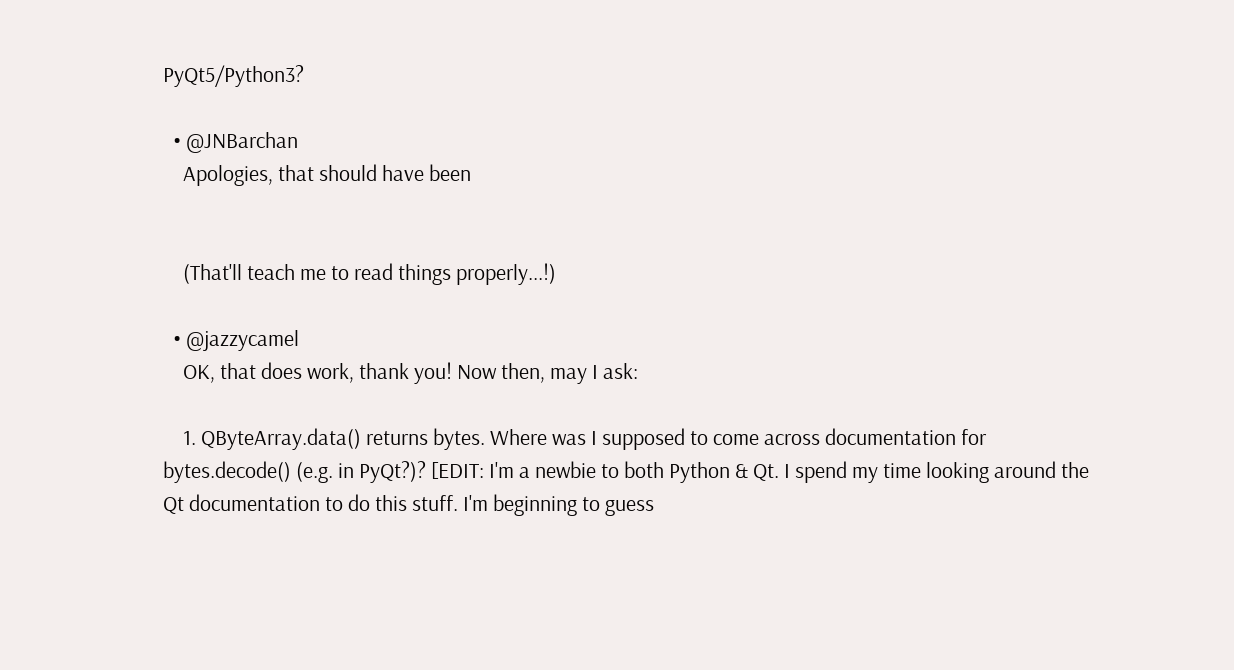PyQt5/Python3?

  • @JNBarchan
    Apologies, that should have been


    (That'll teach me to read things properly...!)

  • @jazzycamel
    OK, that does work, thank you! Now then, may I ask:

    1. QByteArray.data() returns bytes. Where was I supposed to come across documentation for bytes.decode() (e.g. in PyQt?)? [EDIT: I'm a newbie to both Python & Qt. I spend my time looking around the Qt documentation to do this stuff. I'm beginning to guess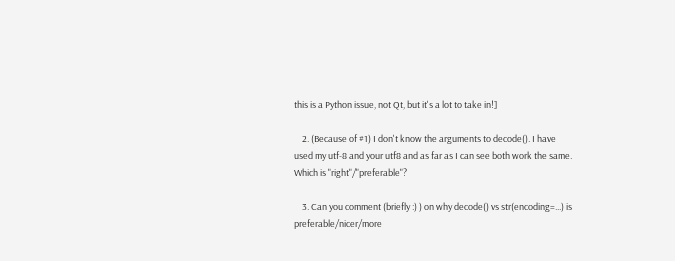this is a Python issue, not Qt, but it's a lot to take in!]

    2. (Because of #1) I don't know the arguments to decode(). I have used my utf-8 and your utf8 and as far as I can see both work the same. Which is "right"/"preferable"?

    3. Can you comment (briefly :) ) on why decode() vs str(encoding=...) is preferable/nicer/more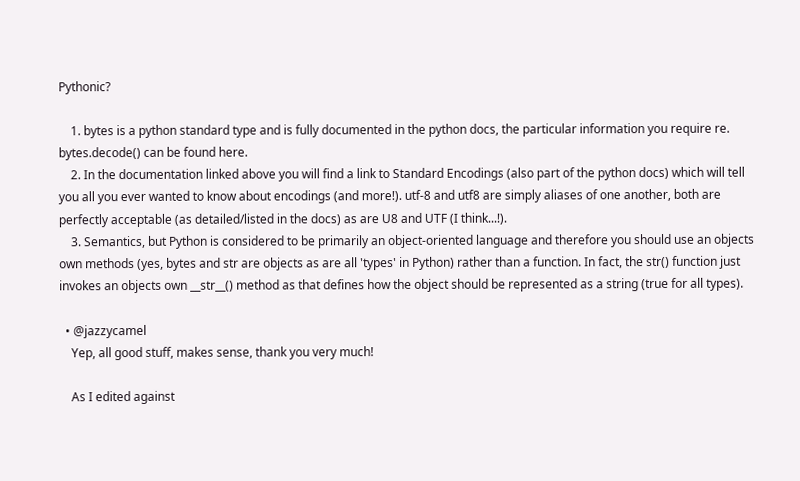Pythonic?

    1. bytes is a python standard type and is fully documented in the python docs, the particular information you require re. bytes.decode() can be found here.
    2. In the documentation linked above you will find a link to Standard Encodings (also part of the python docs) which will tell you all you ever wanted to know about encodings (and more!). utf-8 and utf8 are simply aliases of one another, both are perfectly acceptable (as detailed/listed in the docs) as are U8 and UTF (I think...!).
    3. Semantics, but Python is considered to be primarily an object-oriented language and therefore you should use an objects own methods (yes, bytes and str are objects as are all 'types' in Python) rather than a function. In fact, the str() function just invokes an objects own __str__() method as that defines how the object should be represented as a string (true for all types).

  • @jazzycamel
    Yep, all good stuff, makes sense, thank you very much!

    As I edited against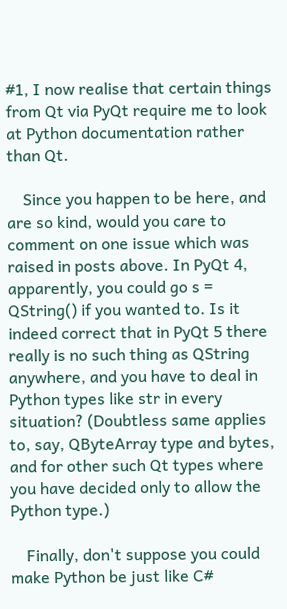#1, I now realise that certain things from Qt via PyQt require me to look at Python documentation rather than Qt.

    Since you happen to be here, and are so kind, would you care to comment on one issue which was raised in posts above. In PyQt 4, apparently, you could go s = QString() if you wanted to. Is it indeed correct that in PyQt 5 there really is no such thing as QString anywhere, and you have to deal in Python types like str in every situation? (Doubtless same applies to, say, QByteArray type and bytes, and for other such Qt types where you have decided only to allow the Python type.)

    Finally, don't suppose you could make Python be just like C#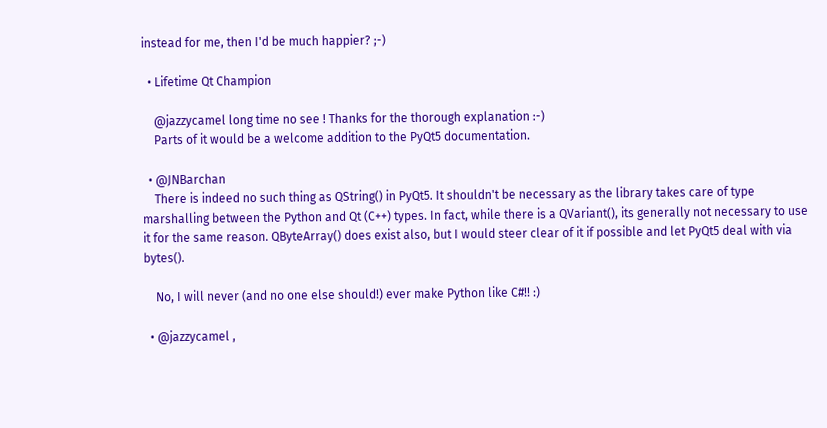instead for me, then I'd be much happier? ;-)

  • Lifetime Qt Champion

    @jazzycamel long time no see ! Thanks for the thorough explanation :-)
    Parts of it would be a welcome addition to the PyQt5 documentation.

  • @JNBarchan
    There is indeed no such thing as QString() in PyQt5. It shouldn't be necessary as the library takes care of type marshalling between the Python and Qt (C++) types. In fact, while there is a QVariant(), its generally not necessary to use it for the same reason. QByteArray() does exist also, but I would steer clear of it if possible and let PyQt5 deal with via bytes().

    No, I will never (and no one else should!) ever make Python like C#!! :)

  • @jazzycamel ,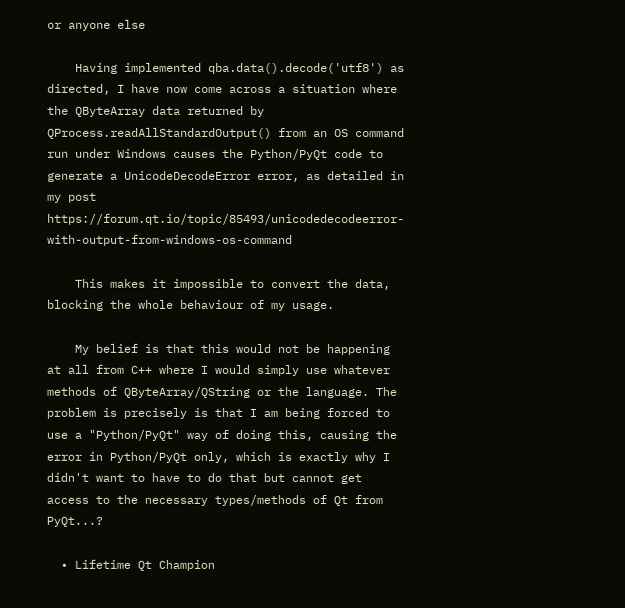or anyone else

    Having implemented qba.data().decode('utf8') as directed, I have now come across a situation where the QByteArray data returned by QProcess.readAllStandardOutput() from an OS command run under Windows causes the Python/PyQt code to generate a UnicodeDecodeError error, as detailed in my post https://forum.qt.io/topic/85493/unicodedecodeerror-with-output-from-windows-os-command

    This makes it impossible to convert the data, blocking the whole behaviour of my usage.

    My belief is that this would not be happening at all from C++ where I would simply use whatever methods of QByteArray/QString or the language. The problem is precisely is that I am being forced to use a "Python/PyQt" way of doing this, causing the error in Python/PyQt only, which is exactly why I didn't want to have to do that but cannot get access to the necessary types/methods of Qt from PyQt...?

  • Lifetime Qt Champion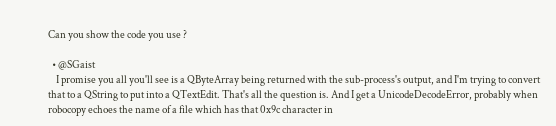Can you show the code you use ?

  • @SGaist
    I promise you all you'll see is a QByteArray being returned with the sub-process's output, and I'm trying to convert that to a QString to put into a QTextEdit. That's all the question is. And I get a UnicodeDecodeError, probably when robocopy echoes the name of a file which has that 0x9c character in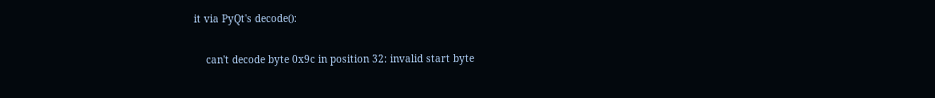it via PyQt's decode():

    can't decode byte 0x9c in position 32: invalid start byte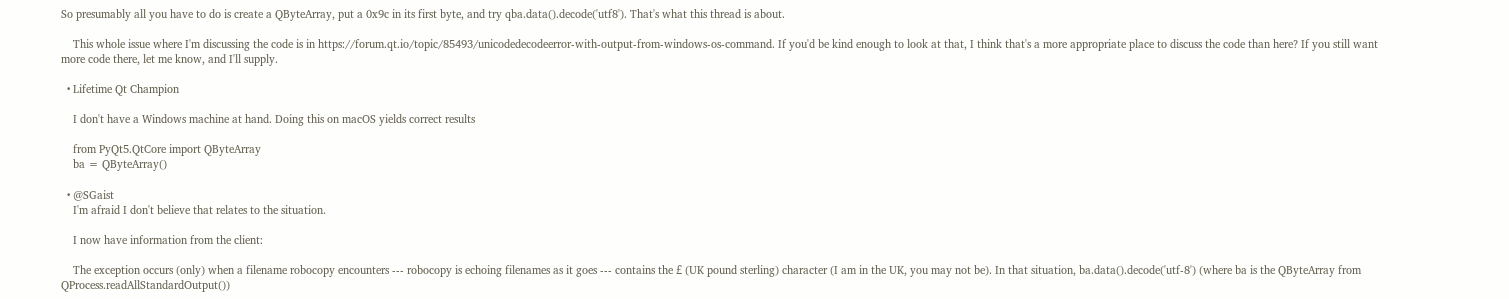So presumably all you have to do is create a QByteArray, put a 0x9c in its first byte, and try qba.data().decode('utf8'). That's what this thread is about.

    This whole issue where I'm discussing the code is in https://forum.qt.io/topic/85493/unicodedecodeerror-with-output-from-windows-os-command. If you'd be kind enough to look at that, I think that's a more appropriate place to discuss the code than here? If you still want more code there, let me know, and I'll supply.

  • Lifetime Qt Champion

    I don't have a Windows machine at hand. Doing this on macOS yields correct results

    from PyQt5.QtCore import QByteArray
    ba = QByteArray()

  • @SGaist
    I'm afraid I don't believe that relates to the situation.

    I now have information from the client:

    The exception occurs (only) when a filename robocopy encounters --- robocopy is echoing filenames as it goes --- contains the £ (UK pound sterling) character (I am in the UK, you may not be). In that situation, ba.data().decode('utf-8') (where ba is the QByteArray from QProcess.readAllStandardOutput())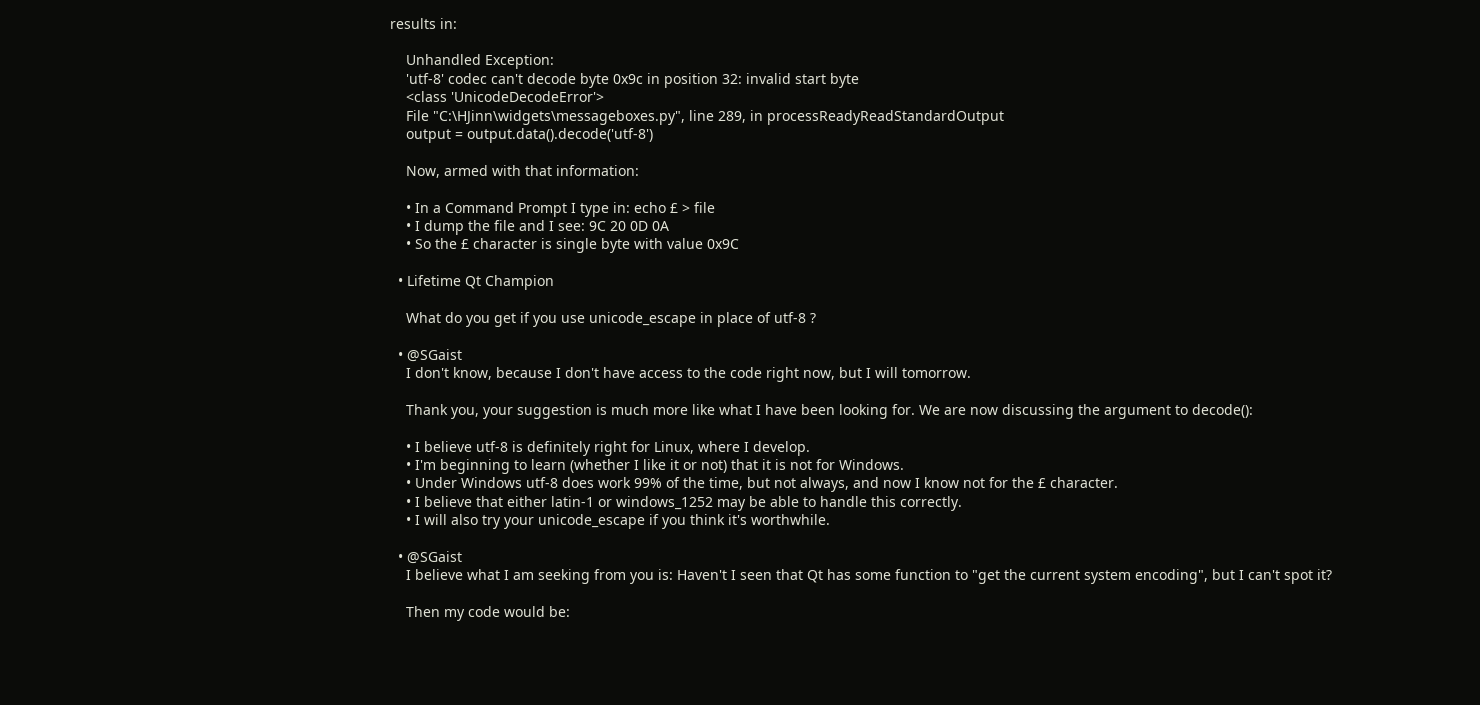results in:

    Unhandled Exception:
    'utf-8' codec can't decode byte 0x9c in position 32: invalid start byte
    <class 'UnicodeDecodeError'>
    File "C:\HJinn\widgets\messageboxes.py", line 289, in processReadyReadStandardOutput
    output = output.data().decode('utf-8')

    Now, armed with that information:

    • In a Command Prompt I type in: echo £ > file
    • I dump the file and I see: 9C 20 0D 0A
    • So the £ character is single byte with value 0x9C

  • Lifetime Qt Champion

    What do you get if you use unicode_escape in place of utf-8 ?

  • @SGaist
    I don't know, because I don't have access to the code right now, but I will tomorrow.

    Thank you, your suggestion is much more like what I have been looking for. We are now discussing the argument to decode():

    • I believe utf-8 is definitely right for Linux, where I develop.
    • I'm beginning to learn (whether I like it or not) that it is not for Windows.
    • Under Windows utf-8 does work 99% of the time, but not always, and now I know not for the £ character.
    • I believe that either latin-1 or windows_1252 may be able to handle this correctly.
    • I will also try your unicode_escape if you think it's worthwhile.

  • @SGaist
    I believe what I am seeking from you is: Haven't I seen that Qt has some function to "get the current system encoding", but I can't spot it?

    Then my code would be: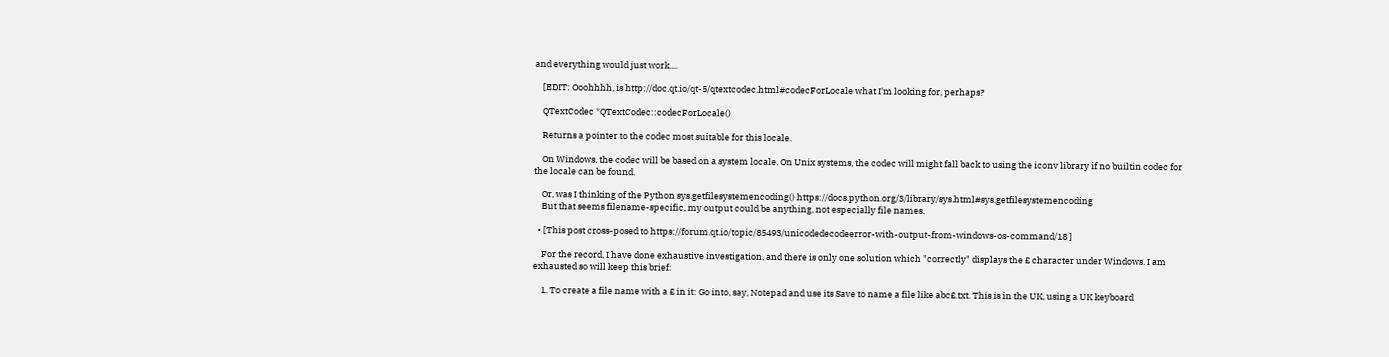and everything would just work....

    [EDIT: Ooohhhh, is http://doc.qt.io/qt-5/qtextcodec.html#codecForLocale what I'm looking for, perhaps?

    QTextCodec *QTextCodec::codecForLocale()

    Returns a pointer to the codec most suitable for this locale.

    On Windows, the codec will be based on a system locale. On Unix systems, the codec will might fall back to using the iconv library if no builtin codec for the locale can be found.

    Or, was I thinking of the Python sys.getfilesystemencoding() https://docs.python.org/3/library/sys.html#sys.getfilesystemencoding
    But that seems filename-specific, my output could be anything, not especially file names.

  • [This post cross-posed to https://forum.qt.io/topic/85493/unicodedecodeerror-with-output-from-windows-os-command/18 ]

    For the record, I have done exhaustive investigation, and there is only one solution which "correctly" displays the £ character under Windows. I am exhausted so will keep this brief:

    1. To create a file name with a £ in it: Go into, say, Notepad and use its Save to name a file like abc£.txt. This is in the UK, using a UK keyboard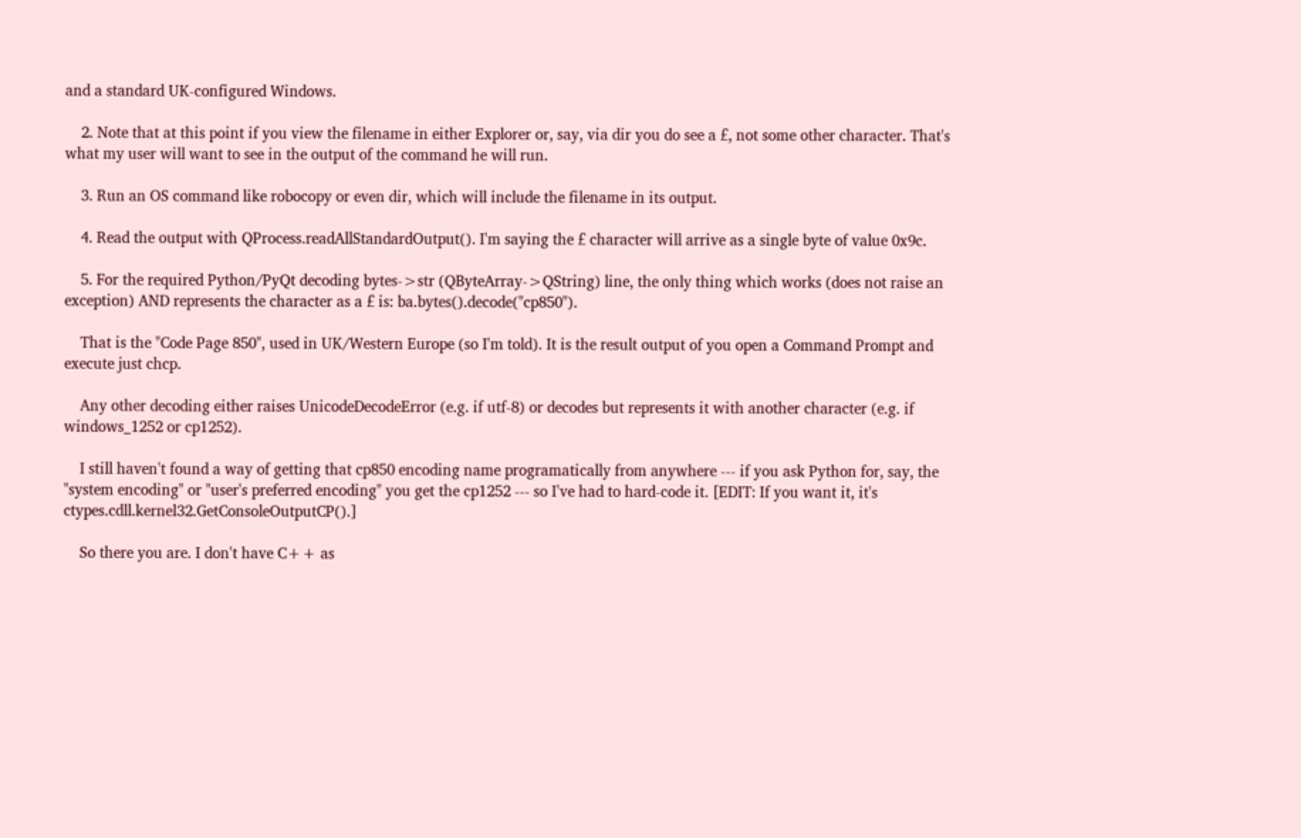and a standard UK-configured Windows.

    2. Note that at this point if you view the filename in either Explorer or, say, via dir you do see a £, not some other character. That's what my user will want to see in the output of the command he will run.

    3. Run an OS command like robocopy or even dir, which will include the filename in its output.

    4. Read the output with QProcess.readAllStandardOutput(). I'm saying the £ character will arrive as a single byte of value 0x9c.

    5. For the required Python/PyQt decoding bytes->str (QByteArray->QString) line, the only thing which works (does not raise an exception) AND represents the character as a £ is: ba.bytes().decode("cp850").

    That is the "Code Page 850", used in UK/Western Europe (so I'm told). It is the result output of you open a Command Prompt and execute just chcp.

    Any other decoding either raises UnicodeDecodeError (e.g. if utf-8) or decodes but represents it with another character (e.g. if windows_1252 or cp1252).

    I still haven't found a way of getting that cp850 encoding name programatically from anywhere --- if you ask Python for, say, the "system encoding" or "user's preferred encoding" you get the cp1252 --- so I've had to hard-code it. [EDIT: If you want it, it's ctypes.cdll.kernel32.GetConsoleOutputCP().]

    So there you are. I don't have C++ as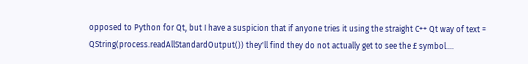opposed to Python for Qt, but I have a suspicion that if anyone tries it using the straight C++ Qt way of text = QString(process.readAllStandardOutput()) they'll find they do not actually get to see the £ symbol....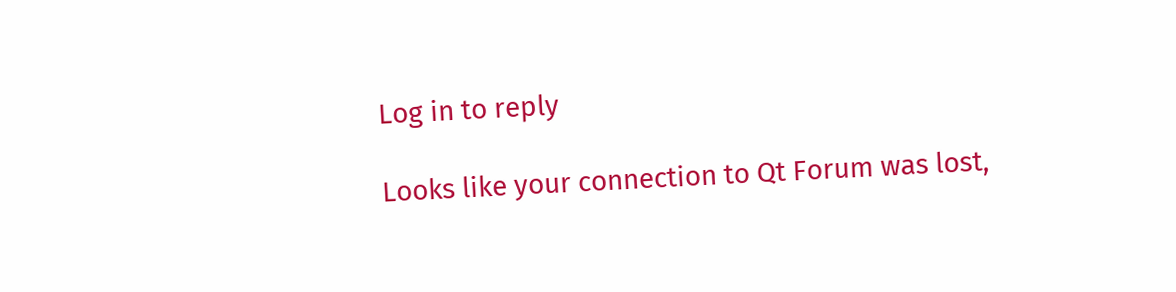Log in to reply

Looks like your connection to Qt Forum was lost,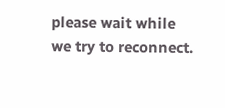please wait while we try to reconnect.